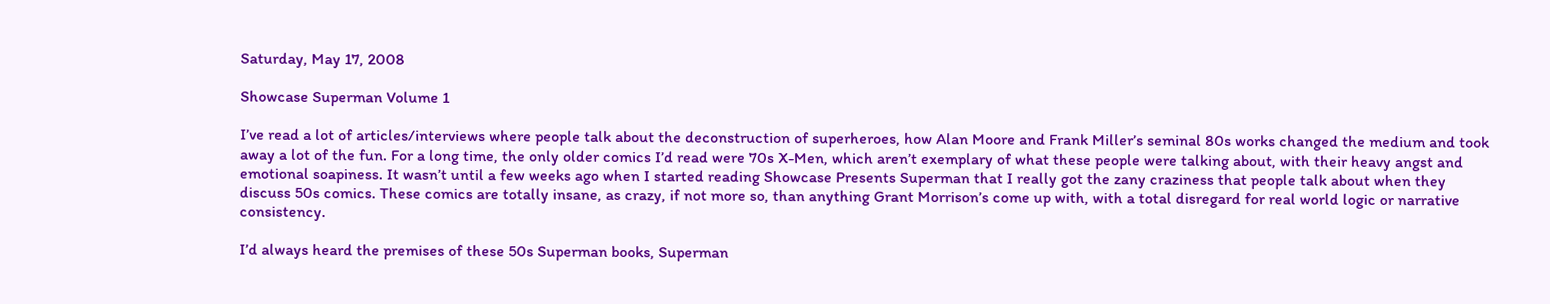Saturday, May 17, 2008

Showcase Superman Volume 1

I’ve read a lot of articles/interviews where people talk about the deconstruction of superheroes, how Alan Moore and Frank Miller’s seminal 80s works changed the medium and took away a lot of the fun. For a long time, the only older comics I’d read were 70s X-Men, which aren’t exemplary of what these people were talking about, with their heavy angst and emotional soapiness. It wasn’t until a few weeks ago when I started reading Showcase Presents Superman that I really got the zany craziness that people talk about when they discuss 50s comics. These comics are totally insane, as crazy, if not more so, than anything Grant Morrison’s come up with, with a total disregard for real world logic or narrative consistency.

I’d always heard the premises of these 50s Superman books, Superman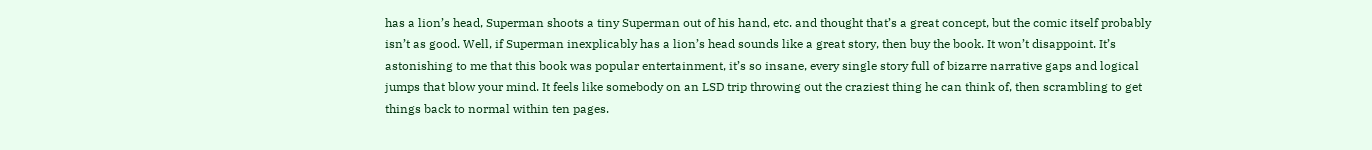has a lion’s head, Superman shoots a tiny Superman out of his hand, etc. and thought that’s a great concept, but the comic itself probably isn’t as good. Well, if Superman inexplicably has a lion’s head sounds like a great story, then buy the book. It won’t disappoint. It’s astonishing to me that this book was popular entertainment, it’s so insane, every single story full of bizarre narrative gaps and logical jumps that blow your mind. It feels like somebody on an LSD trip throwing out the craziest thing he can think of, then scrambling to get things back to normal within ten pages.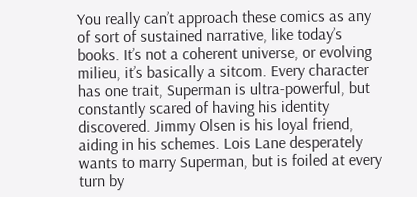You really can’t approach these comics as any of sort of sustained narrative, like today’s books. It’s not a coherent universe, or evolving milieu, it’s basically a sitcom. Every character has one trait, Superman is ultra-powerful, but constantly scared of having his identity discovered. Jimmy Olsen is his loyal friend, aiding in his schemes. Lois Lane desperately wants to marry Superman, but is foiled at every turn by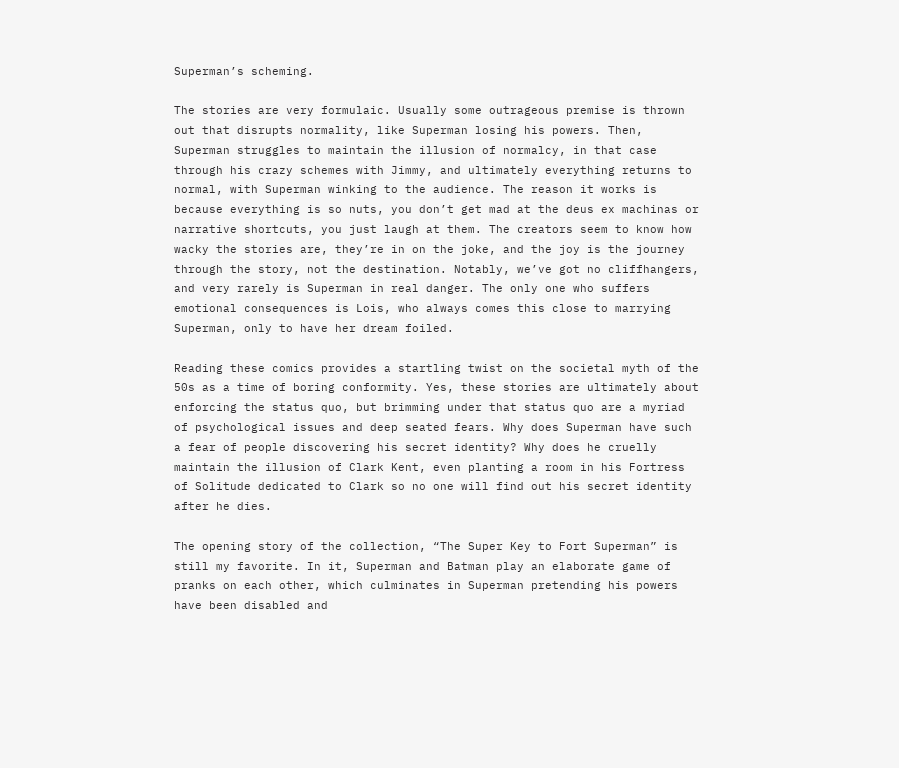Superman’s scheming.

The stories are very formulaic. Usually some outrageous premise is thrown out that disrupts normality, like Superman losing his powers. Then, Superman struggles to maintain the illusion of normalcy, in that case through his crazy schemes with Jimmy, and ultimately everything returns to normal, with Superman winking to the audience. The reason it works is because everything is so nuts, you don’t get mad at the deus ex machinas or narrative shortcuts, you just laugh at them. The creators seem to know how wacky the stories are, they’re in on the joke, and the joy is the journey through the story, not the destination. Notably, we’ve got no cliffhangers, and very rarely is Superman in real danger. The only one who suffers emotional consequences is Lois, who always comes this close to marrying Superman, only to have her dream foiled.

Reading these comics provides a startling twist on the societal myth of the 50s as a time of boring conformity. Yes, these stories are ultimately about enforcing the status quo, but brimming under that status quo are a myriad of psychological issues and deep seated fears. Why does Superman have such a fear of people discovering his secret identity? Why does he cruelly maintain the illusion of Clark Kent, even planting a room in his Fortress of Solitude dedicated to Clark so no one will find out his secret identity after he dies.

The opening story of the collection, “The Super Key to Fort Superman” is still my favorite. In it, Superman and Batman play an elaborate game of pranks on each other, which culminates in Superman pretending his powers have been disabled and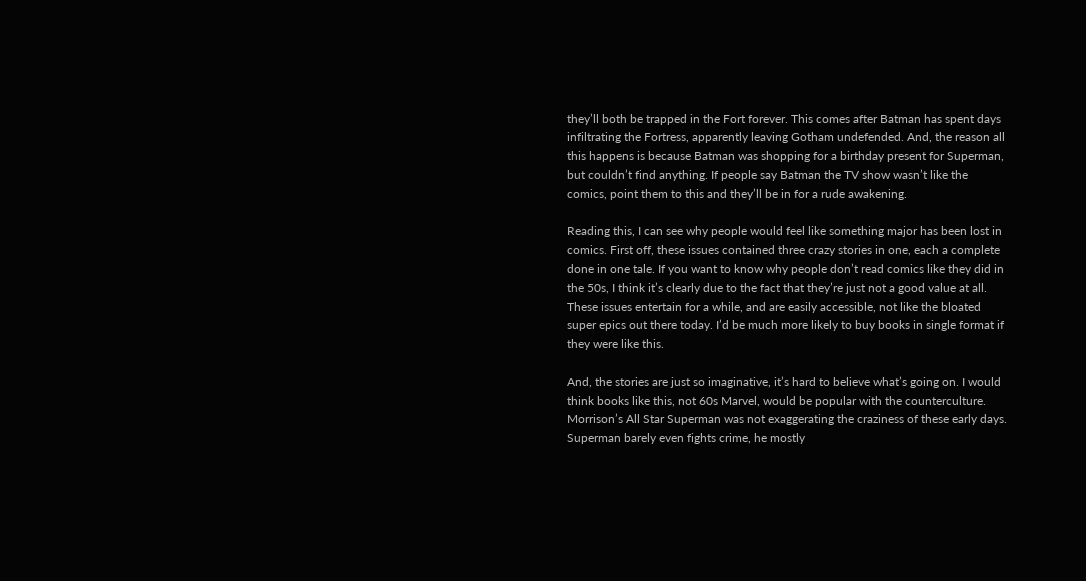they’ll both be trapped in the Fort forever. This comes after Batman has spent days infiltrating the Fortress, apparently leaving Gotham undefended. And, the reason all this happens is because Batman was shopping for a birthday present for Superman, but couldn’t find anything. If people say Batman the TV show wasn’t like the comics, point them to this and they’ll be in for a rude awakening.

Reading this, I can see why people would feel like something major has been lost in comics. First off, these issues contained three crazy stories in one, each a complete done in one tale. If you want to know why people don’t read comics like they did in the 50s, I think it’s clearly due to the fact that they’re just not a good value at all. These issues entertain for a while, and are easily accessible, not like the bloated super epics out there today. I’d be much more likely to buy books in single format if they were like this.

And, the stories are just so imaginative, it’s hard to believe what’s going on. I would think books like this, not 60s Marvel, would be popular with the counterculture. Morrison’s All Star Superman was not exaggerating the craziness of these early days. Superman barely even fights crime, he mostly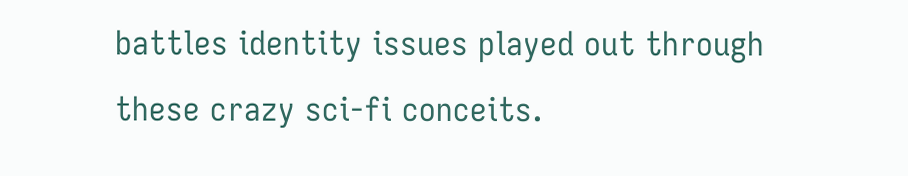battles identity issues played out through these crazy sci-fi conceits.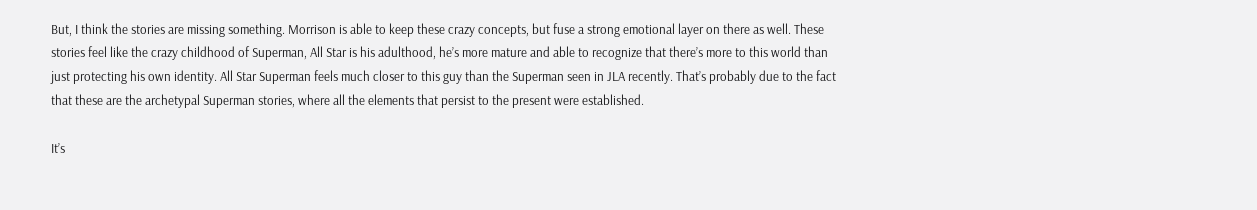But, I think the stories are missing something. Morrison is able to keep these crazy concepts, but fuse a strong emotional layer on there as well. These stories feel like the crazy childhood of Superman, All Star is his adulthood, he’s more mature and able to recognize that there’s more to this world than just protecting his own identity. All Star Superman feels much closer to this guy than the Superman seen in JLA recently. That’s probably due to the fact that these are the archetypal Superman stories, where all the elements that persist to the present were established.

It’s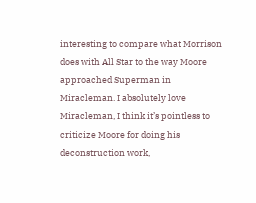interesting to compare what Morrison does with All Star to the way Moore approached Superman in Miracleman. I absolutely love Miracleman, I think it’s pointless to criticize Moore for doing his deconstruction work,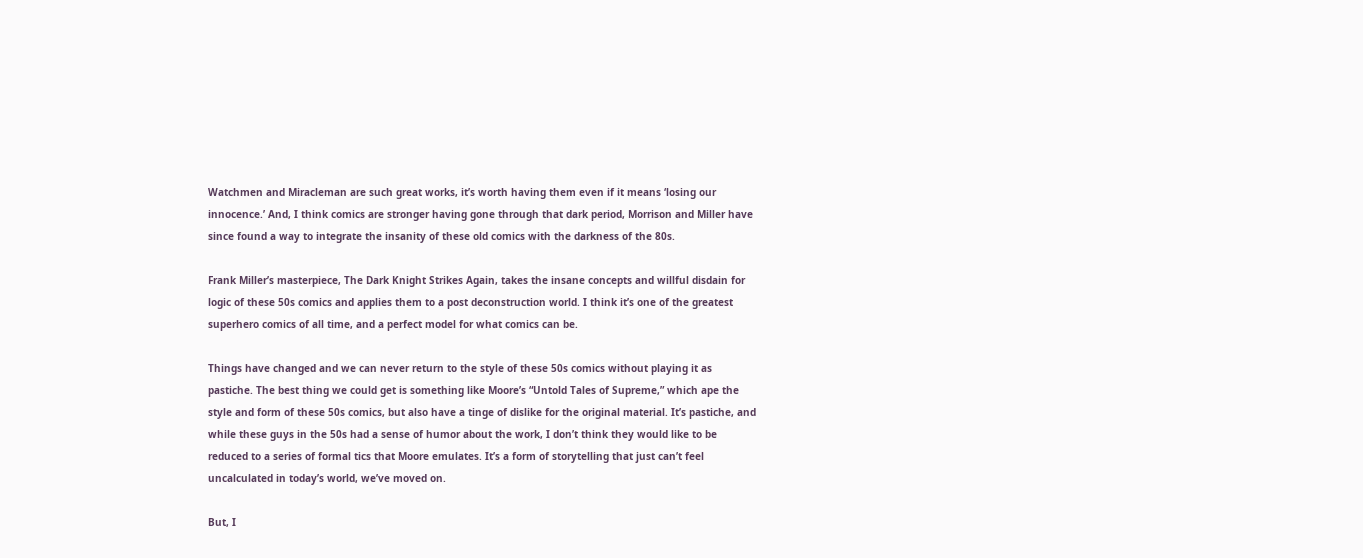Watchmen and Miracleman are such great works, it’s worth having them even if it means ‘losing our innocence.’ And, I think comics are stronger having gone through that dark period, Morrison and Miller have since found a way to integrate the insanity of these old comics with the darkness of the 80s.

Frank Miller’s masterpiece, The Dark Knight Strikes Again, takes the insane concepts and willful disdain for logic of these 50s comics and applies them to a post deconstruction world. I think it’s one of the greatest superhero comics of all time, and a perfect model for what comics can be.

Things have changed and we can never return to the style of these 50s comics without playing it as pastiche. The best thing we could get is something like Moore’s “Untold Tales of Supreme,” which ape the style and form of these 50s comics, but also have a tinge of dislike for the original material. It’s pastiche, and while these guys in the 50s had a sense of humor about the work, I don’t think they would like to be reduced to a series of formal tics that Moore emulates. It’s a form of storytelling that just can’t feel uncalculated in today’s world, we’ve moved on.

But, I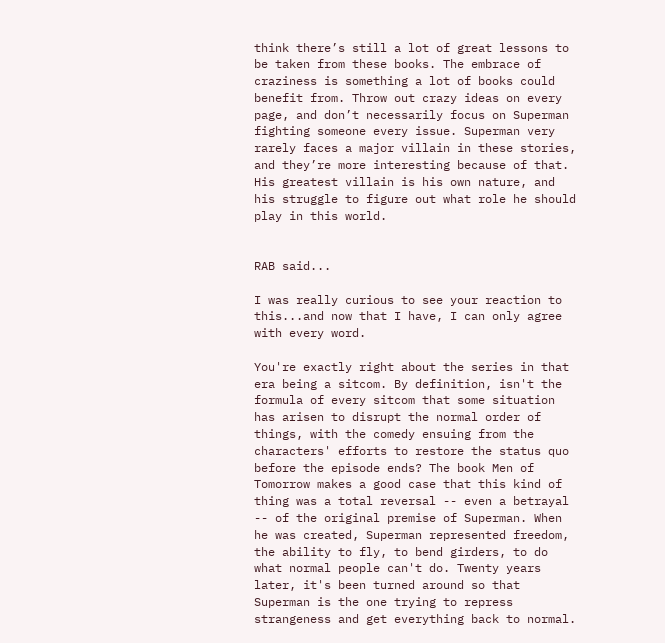think there’s still a lot of great lessons to be taken from these books. The embrace of craziness is something a lot of books could benefit from. Throw out crazy ideas on every page, and don’t necessarily focus on Superman fighting someone every issue. Superman very rarely faces a major villain in these stories, and they’re more interesting because of that. His greatest villain is his own nature, and his struggle to figure out what role he should play in this world.


RAB said...

I was really curious to see your reaction to this...and now that I have, I can only agree with every word.

You're exactly right about the series in that era being a sitcom. By definition, isn't the formula of every sitcom that some situation has arisen to disrupt the normal order of things, with the comedy ensuing from the characters' efforts to restore the status quo before the episode ends? The book Men of Tomorrow makes a good case that this kind of thing was a total reversal -- even a betrayal -- of the original premise of Superman. When he was created, Superman represented freedom, the ability to fly, to bend girders, to do what normal people can't do. Twenty years later, it's been turned around so that Superman is the one trying to repress strangeness and get everything back to normal.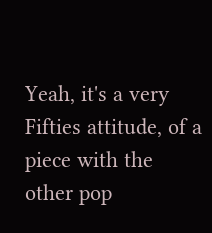Yeah, it's a very Fifties attitude, of a piece with the other pop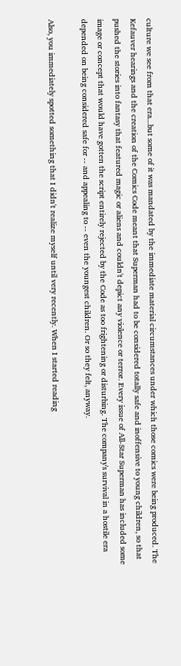culture we see from that era...but some of it was mandated by the immediate material circumstances under which those comics were being produced. The Kefauver hearings and the creation of the Comics Code meant that Superman had to be considered totally safe and inoffensive to young children, so that pushed the stories into fantasy that featured magic or aliens and couldn't depict any violence or terror. Every issue of All-Star Superman has included some image or concept that would have gotten the script entirely rejected by the Code as too frightening or disturbing. The company's survival in a hostile era depended on being considered safe for -- and appealing to -- even the youngest children. Or so they felt, anyway.

Also, you immediately spotted something that I didn't realize myself until very recently. When I started reading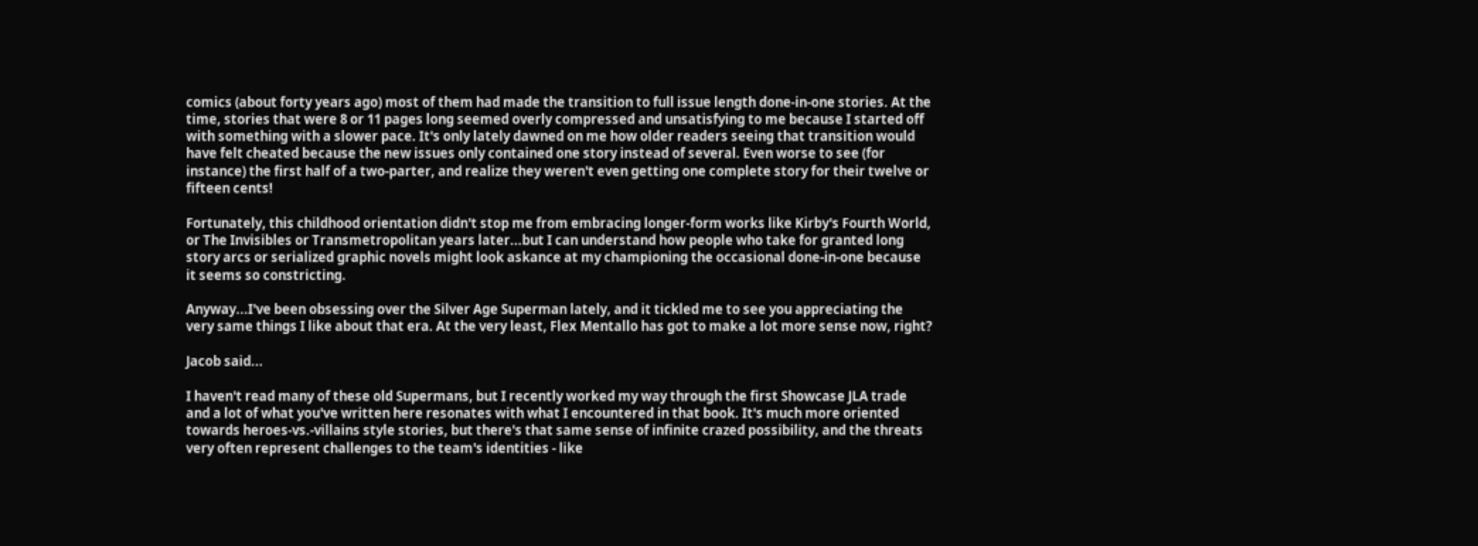comics (about forty years ago) most of them had made the transition to full issue length done-in-one stories. At the time, stories that were 8 or 11 pages long seemed overly compressed and unsatisfying to me because I started off with something with a slower pace. It's only lately dawned on me how older readers seeing that transition would have felt cheated because the new issues only contained one story instead of several. Even worse to see (for instance) the first half of a two-parter, and realize they weren't even getting one complete story for their twelve or fifteen cents!

Fortunately, this childhood orientation didn't stop me from embracing longer-form works like Kirby's Fourth World, or The Invisibles or Transmetropolitan years later...but I can understand how people who take for granted long story arcs or serialized graphic novels might look askance at my championing the occasional done-in-one because it seems so constricting.

Anyway...I've been obsessing over the Silver Age Superman lately, and it tickled me to see you appreciating the very same things I like about that era. At the very least, Flex Mentallo has got to make a lot more sense now, right?

Jacob said...

I haven't read many of these old Supermans, but I recently worked my way through the first Showcase JLA trade and a lot of what you've written here resonates with what I encountered in that book. It's much more oriented towards heroes-vs.-villains style stories, but there's that same sense of infinite crazed possibility, and the threats very often represent challenges to the team's identities - like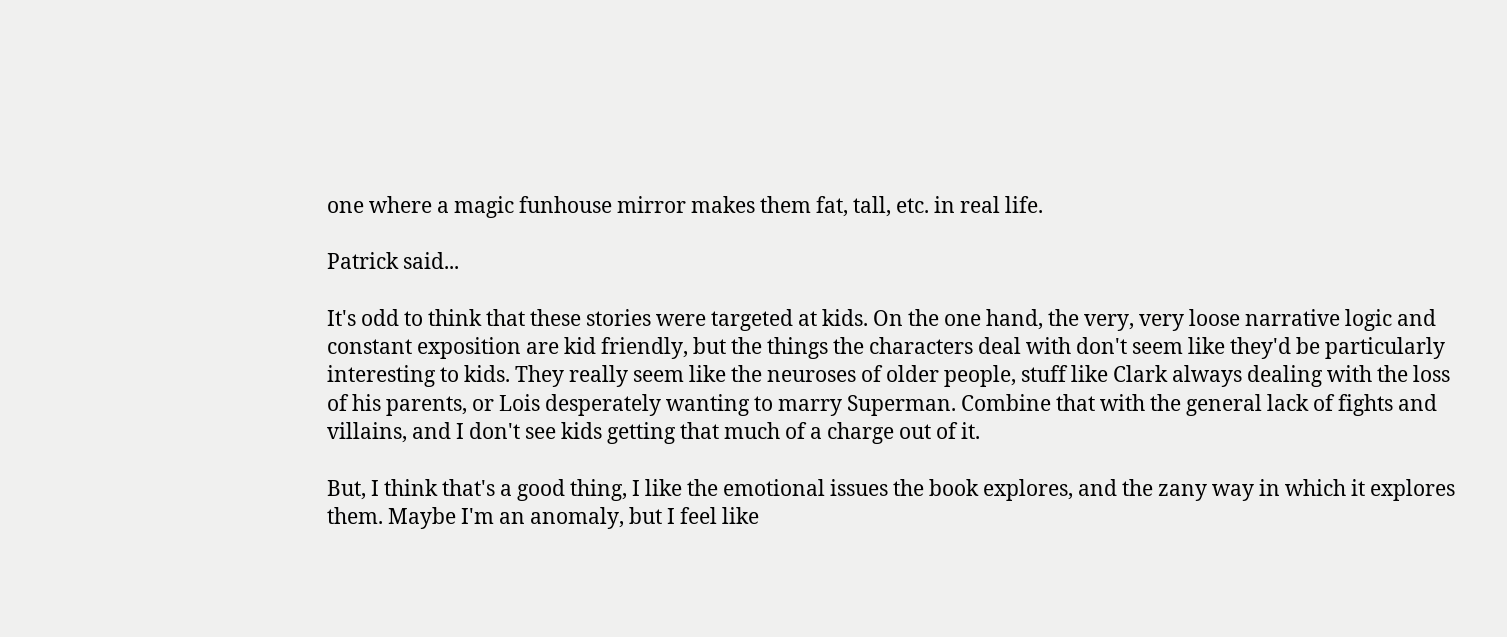one where a magic funhouse mirror makes them fat, tall, etc. in real life.

Patrick said...

It's odd to think that these stories were targeted at kids. On the one hand, the very, very loose narrative logic and constant exposition are kid friendly, but the things the characters deal with don't seem like they'd be particularly interesting to kids. They really seem like the neuroses of older people, stuff like Clark always dealing with the loss of his parents, or Lois desperately wanting to marry Superman. Combine that with the general lack of fights and villains, and I don't see kids getting that much of a charge out of it.

But, I think that's a good thing, I like the emotional issues the book explores, and the zany way in which it explores them. Maybe I'm an anomaly, but I feel like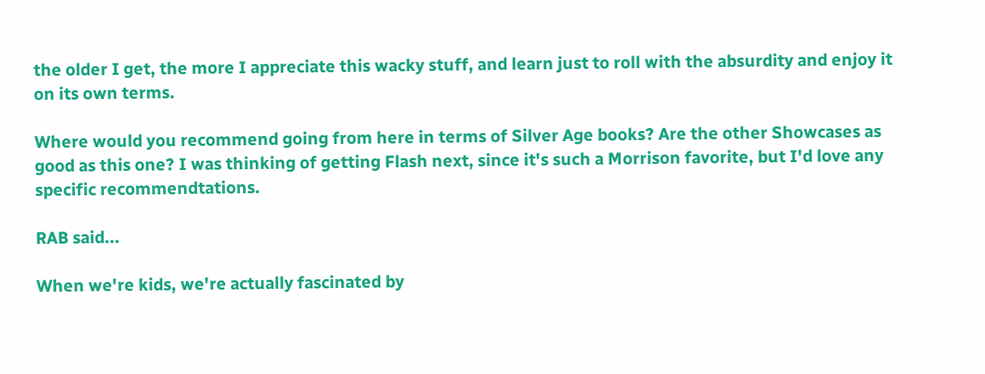the older I get, the more I appreciate this wacky stuff, and learn just to roll with the absurdity and enjoy it on its own terms.

Where would you recommend going from here in terms of Silver Age books? Are the other Showcases as good as this one? I was thinking of getting Flash next, since it's such a Morrison favorite, but I'd love any specific recommendtations.

RAB said...

When we're kids, we're actually fascinated by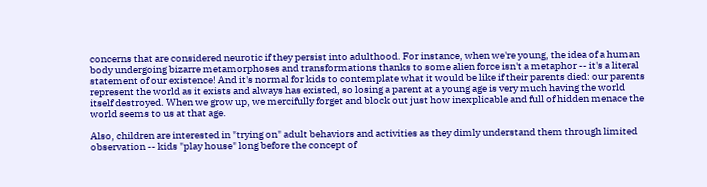concerns that are considered neurotic if they persist into adulthood. For instance, when we're young, the idea of a human body undergoing bizarre metamorphoses and transformations thanks to some alien force isn't a metaphor -- it's a literal statement of our existence! And it's normal for kids to contemplate what it would be like if their parents died: our parents represent the world as it exists and always has existed, so losing a parent at a young age is very much having the world itself destroyed. When we grow up, we mercifully forget and block out just how inexplicable and full of hidden menace the world seems to us at that age.

Also, children are interested in "trying on" adult behaviors and activities as they dimly understand them through limited observation -- kids "play house" long before the concept of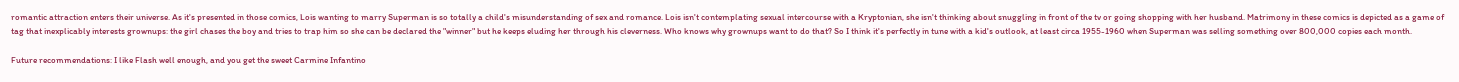romantic attraction enters their universe. As it's presented in those comics, Lois wanting to marry Superman is so totally a child's misunderstanding of sex and romance. Lois isn't contemplating sexual intercourse with a Kryptonian, she isn't thinking about snuggling in front of the tv or going shopping with her husband. Matrimony in these comics is depicted as a game of tag that inexplicably interests grownups: the girl chases the boy and tries to trap him so she can be declared the "winner" but he keeps eluding her through his cleverness. Who knows why grownups want to do that? So I think it's perfectly in tune with a kid's outlook, at least circa 1955-1960 when Superman was selling something over 800,000 copies each month.

Future recommendations: I like Flash well enough, and you get the sweet Carmine Infantino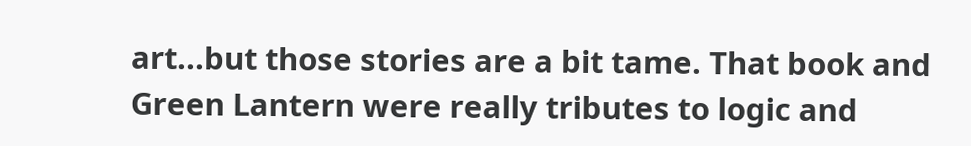art...but those stories are a bit tame. That book and Green Lantern were really tributes to logic and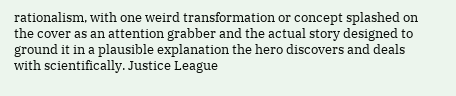rationalism, with one weird transformation or concept splashed on the cover as an attention grabber and the actual story designed to ground it in a plausible explanation the hero discovers and deals with scientifically. Justice League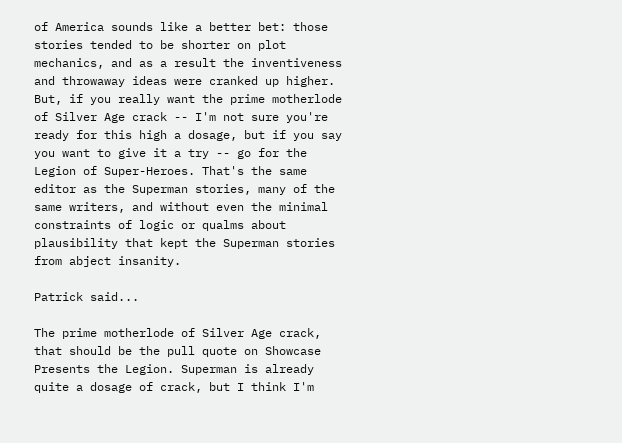of America sounds like a better bet: those stories tended to be shorter on plot mechanics, and as a result the inventiveness and throwaway ideas were cranked up higher. But, if you really want the prime motherlode of Silver Age crack -- I'm not sure you're ready for this high a dosage, but if you say you want to give it a try -- go for the Legion of Super-Heroes. That's the same editor as the Superman stories, many of the same writers, and without even the minimal constraints of logic or qualms about plausibility that kept the Superman stories from abject insanity.

Patrick said...

The prime motherlode of Silver Age crack, that should be the pull quote on Showcase Presents the Legion. Superman is already quite a dosage of crack, but I think I'm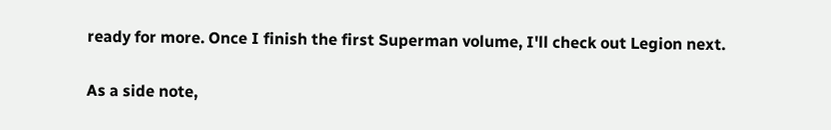ready for more. Once I finish the first Superman volume, I'll check out Legion next.

As a side note,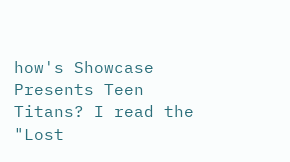how's Showcase Presents Teen Titans? I read the "Lost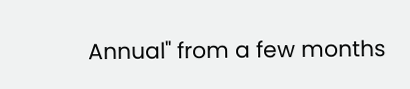Annual" from a few months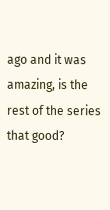ago and it was amazing, is the rest of the series that good?